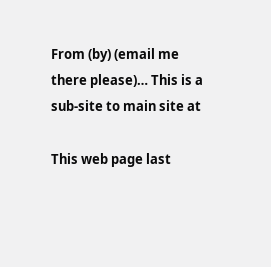From (by) (email me there please)… This is a sub-site to main site at

This web page last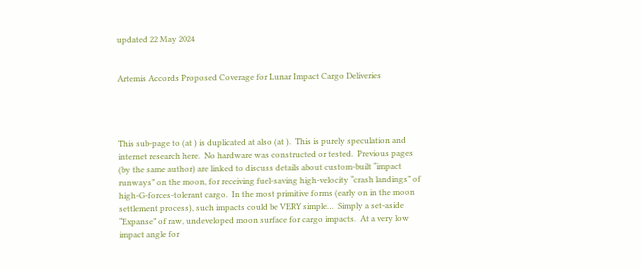updated 22 May 2024


Artemis Accords Proposed Coverage for Lunar Impact Cargo Deliveries




This sub-page to (at ) is duplicated at also (at ).  This is purely speculation and internet research here.  No hardware was constructed or tested.  Previous pages (by the same author) are linked to discuss details about custom-built “impact runways” on the moon, for receiving fuel-saving high-velocity “crash landings” of high-G-forces-tolerant cargo.  In the most primitive forms (early on in the moon settlement process), such impacts could be VERY simple…  Simply a set-aside “Expanse” of raw, undeveloped moon surface for cargo impacts.  At a very low impact angle for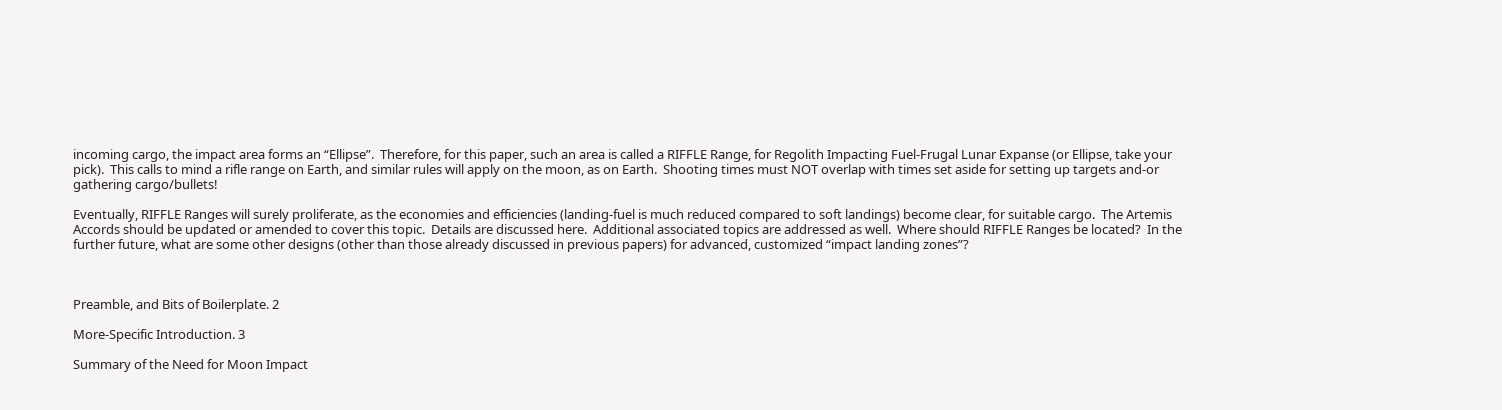incoming cargo, the impact area forms an “Ellipse”.  Therefore, for this paper, such an area is called a RIFFLE Range, for Regolith Impacting Fuel-Frugal Lunar Expanse (or Ellipse, take your pick).  This calls to mind a rifle range on Earth, and similar rules will apply on the moon, as on Earth.  Shooting times must NOT overlap with times set aside for setting up targets and-or gathering cargo/bullets!

Eventually, RIFFLE Ranges will surely proliferate, as the economies and efficiencies (landing-fuel is much reduced compared to soft landings) become clear, for suitable cargo.  The Artemis Accords should be updated or amended to cover this topic.  Details are discussed here.  Additional associated topics are addressed as well.  Where should RIFFLE Ranges be located?  In the further future, what are some other designs (other than those already discussed in previous papers) for advanced, customized “impact landing zones”?



Preamble, and Bits of Boilerplate. 2

More-Specific Introduction. 3

Summary of the Need for Moon Impact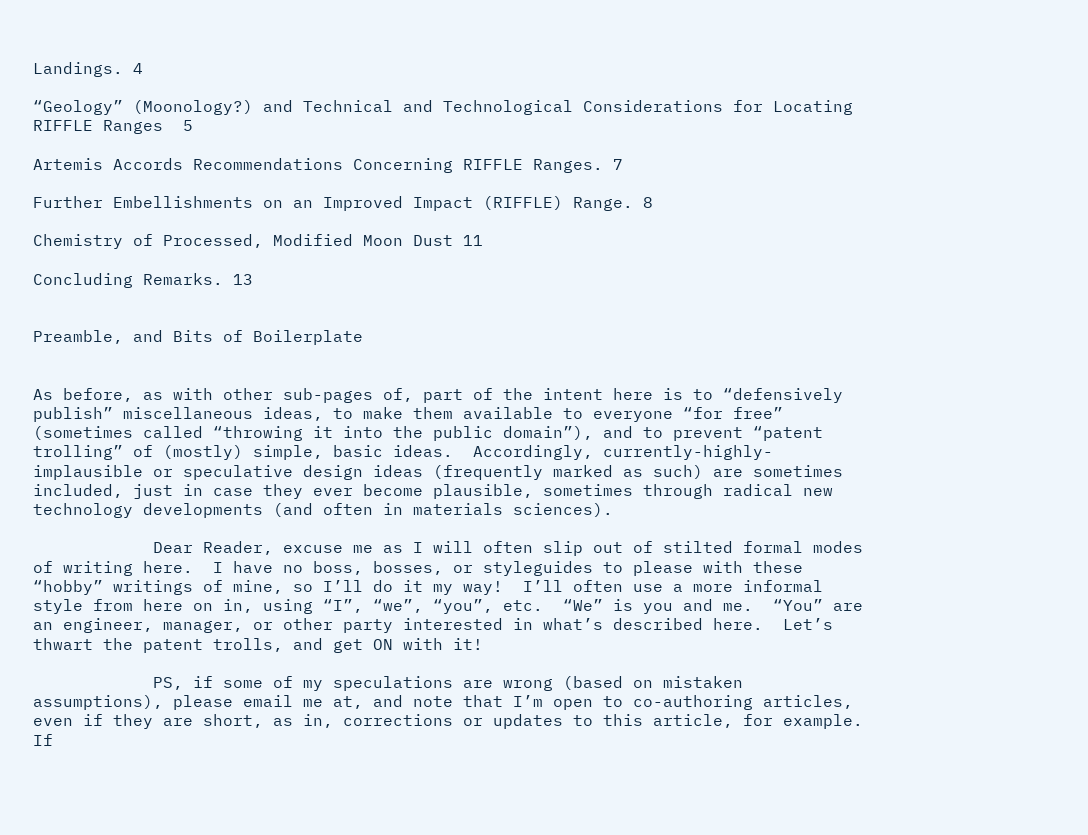Landings. 4

“Geology” (Moonology?) and Technical and Technological Considerations for Locating RIFFLE Ranges  5

Artemis Accords Recommendations Concerning RIFFLE Ranges. 7

Further Embellishments on an Improved Impact (RIFFLE) Range. 8

Chemistry of Processed, Modified Moon Dust 11

Concluding Remarks. 13


Preamble, and Bits of Boilerplate


As before, as with other sub-pages of, part of the intent here is to “defensively publish” miscellaneous ideas, to make them available to everyone “for free” (sometimes called “throwing it into the public domain”), and to prevent “patent trolling” of (mostly) simple, basic ideas.  Accordingly, currently-highly-implausible or speculative design ideas (frequently marked as such) are sometimes included, just in case they ever become plausible, sometimes through radical new technology developments (and often in materials sciences).

            Dear Reader, excuse me as I will often slip out of stilted formal modes of writing here.  I have no boss, bosses, or styleguides to please with these “hobby” writings of mine, so I’ll do it my way!  I’ll often use a more informal style from here on in, using “I”, “we”, “you”, etc.  “We” is you and me.  “You” are an engineer, manager, or other party interested in what’s described here.  Let’s thwart the patent trolls, and get ON with it!

            PS, if some of my speculations are wrong (based on mistaken assumptions), please email me at, and note that I’m open to co-authoring articles, even if they are short, as in, corrections or updates to this article, for example.  If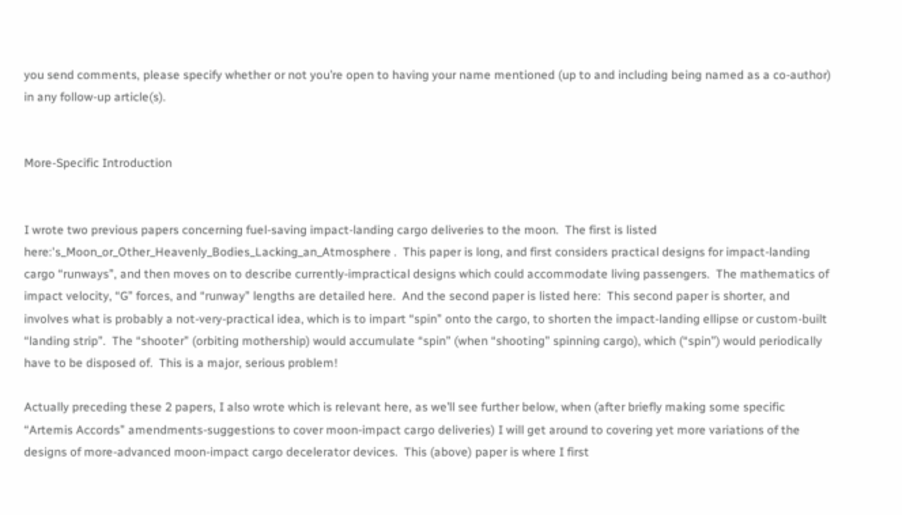you send comments, please specify whether or not you’re open to having your name mentioned (up to and including being named as a co-author) in any follow-up article(s).


More-Specific Introduction


I wrote two previous papers concerning fuel-saving impact-landing cargo deliveries to the moon.  The first is listed here:'s_Moon_or_Other_Heavenly_Bodies_Lacking_an_Atmosphere .  This paper is long, and first considers practical designs for impact-landing cargo “runways”, and then moves on to describe currently-impractical designs which could accommodate living passengers.  The mathematics of impact velocity, “G” forces, and “runway” lengths are detailed here.  And the second paper is listed here:  This second paper is shorter, and involves what is probably a not-very-practical idea, which is to impart “spin” onto the cargo, to shorten the impact-landing ellipse or custom-built “landing strip”.  The “shooter” (orbiting mothership) would accumulate “spin” (when “shooting” spinning cargo), which (“spin”) would periodically have to be disposed of.  This is a major, serious problem!

Actually preceding these 2 papers, I also wrote which is relevant here, as we’ll see further below, when (after briefly making some specific “Artemis Accords” amendments-suggestions to cover moon-impact cargo deliveries) I will get around to covering yet more variations of the designs of more-advanced moon-impact cargo decelerator devices.  This (above) paper is where I first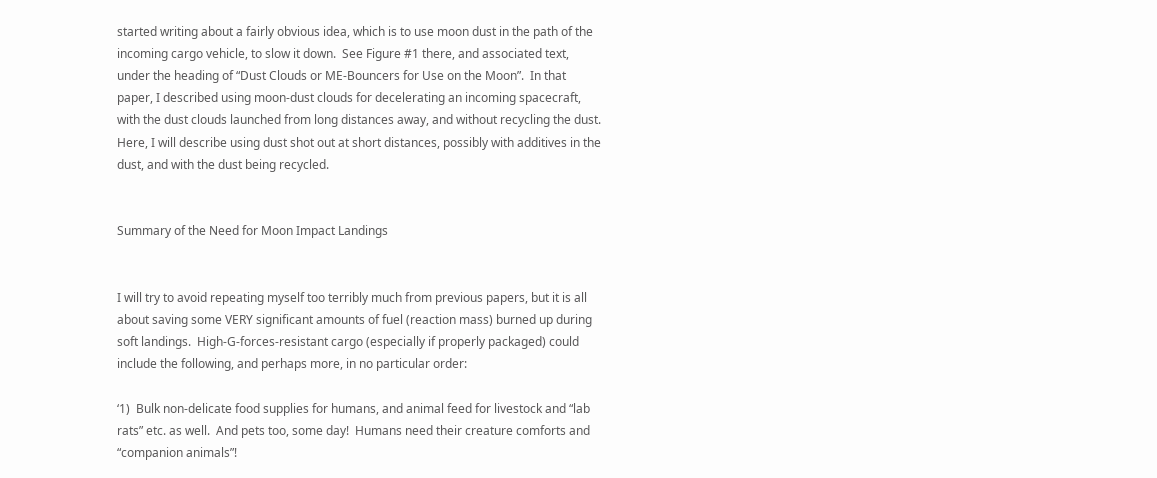started writing about a fairly obvious idea, which is to use moon dust in the path of the incoming cargo vehicle, to slow it down.  See Figure #1 there, and associated text, under the heading of “Dust Clouds or ME-Bouncers for Use on the Moon”.  In that paper, I described using moon-dust clouds for decelerating an incoming spacecraft, with the dust clouds launched from long distances away, and without recycling the dust.  Here, I will describe using dust shot out at short distances, possibly with additives in the dust, and with the dust being recycled.


Summary of the Need for Moon Impact Landings


I will try to avoid repeating myself too terribly much from previous papers, but it is all about saving some VERY significant amounts of fuel (reaction mass) burned up during soft landings.  High-G-forces-resistant cargo (especially if properly packaged) could include the following, and perhaps more, in no particular order:

‘1)  Bulk non-delicate food supplies for humans, and animal feed for livestock and “lab rats” etc. as well.  And pets too, some day!  Humans need their creature comforts and “companion animals”!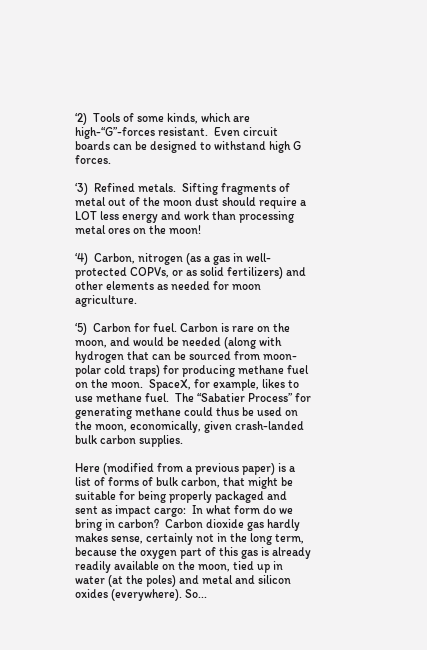‘2)  Tools of some kinds, which are high-“G”-forces resistant.  Even circuit boards can be designed to withstand high G forces.

‘3)  Refined metals.  Sifting fragments of metal out of the moon dust should require a LOT less energy and work than processing metal ores on the moon!

‘4)  Carbon, nitrogen (as a gas in well-protected COPVs, or as solid fertilizers) and other elements as needed for moon agriculture.

‘5)  Carbon for fuel. Carbon is rare on the moon, and would be needed (along with hydrogen that can be sourced from moon-polar cold traps) for producing methane fuel on the moon.  SpaceX, for example, likes to use methane fuel.  The “Sabatier Process” for generating methane could thus be used on the moon, economically, given crash-landed bulk carbon supplies.

Here (modified from a previous paper) is a list of forms of bulk carbon, that might be suitable for being properly packaged and sent as impact cargo:  In what form do we bring in carbon?  Carbon dioxide gas hardly makes sense, certainly not in the long term, because the oxygen part of this gas is already readily available on the moon, tied up in water (at the poles) and metal and silicon oxides (everywhere). So...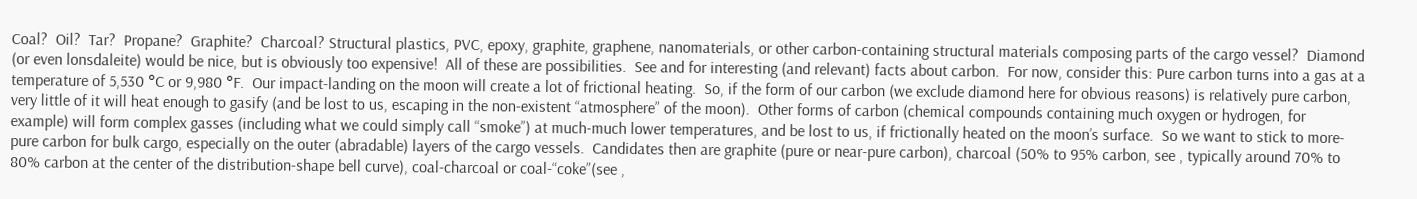Coal?  Oil?  Tar?  Propane?  Graphite?  Charcoal? Structural plastics, PVC, epoxy, graphite, graphene, nanomaterials, or other carbon-containing structural materials composing parts of the cargo vessel?  Diamond (or even lonsdaleite) would be nice, but is obviously too expensive!  All of these are possibilities.  See and for interesting (and relevant) facts about carbon.  For now, consider this: Pure carbon turns into a gas at a temperature of 5,530 °C or 9,980 °F.  Our impact-landing on the moon will create a lot of frictional heating.  So, if the form of our carbon (we exclude diamond here for obvious reasons) is relatively pure carbon, very little of it will heat enough to gasify (and be lost to us, escaping in the non-existent “atmosphere” of the moon).  Other forms of carbon (chemical compounds containing much oxygen or hydrogen, for example) will form complex gasses (including what we could simply call “smoke”) at much-much lower temperatures, and be lost to us, if frictionally heated on the moon’s surface.  So we want to stick to more-pure carbon for bulk cargo, especially on the outer (abradable) layers of the cargo vessels.  Candidates then are graphite (pure or near-pure carbon), charcoal (50% to 95% carbon, see , typically around 70% to 80% carbon at the center of the distribution-shape bell curve), coal-charcoal or coal-“coke”(see ,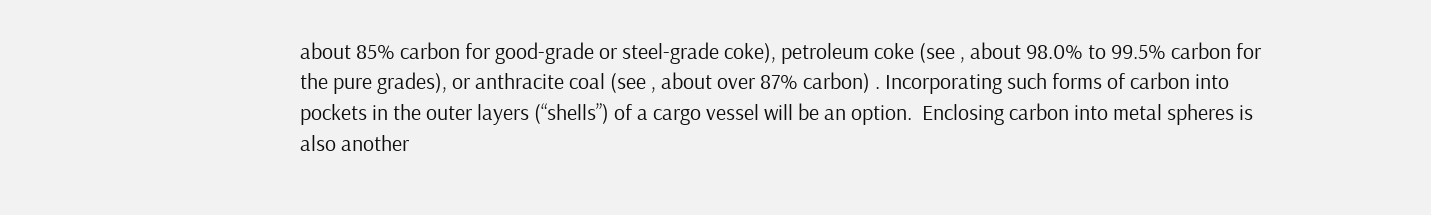about 85% carbon for good-grade or steel-grade coke), petroleum coke (see , about 98.0% to 99.5% carbon for the pure grades), or anthracite coal (see , about over 87% carbon) . Incorporating such forms of carbon into pockets in the outer layers (“shells”) of a cargo vessel will be an option.  Enclosing carbon into metal spheres is also another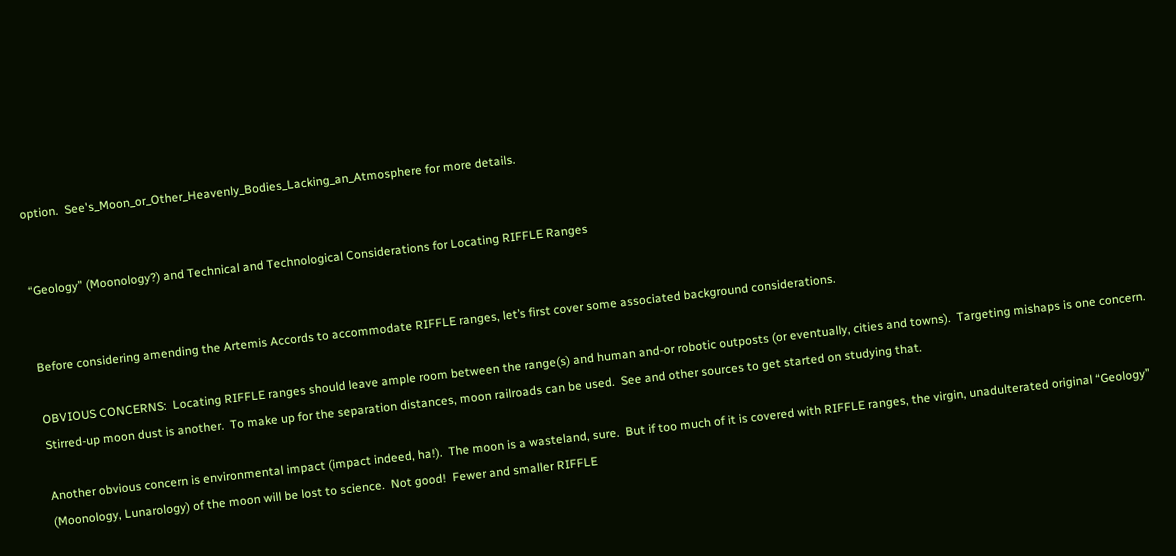option.  See's_Moon_or_Other_Heavenly_Bodies_Lacking_an_Atmosphere for more details.


“Geology” (Moonology?) and Technical and Technological Considerations for Locating RIFFLE Ranges


Before considering amending the Artemis Accords to accommodate RIFFLE ranges, let’s first cover some associated background considerations.

OBVIOUS CONCERNS:  Locating RIFFLE ranges should leave ample room between the range(s) and human and-or robotic outposts (or eventually, cities and towns).  Targeting mishaps is one concern.  Stirred-up moon dust is another.  To make up for the separation distances, moon railroads can be used.  See and other sources to get started on studying that.

Another obvious concern is environmental impact (impact indeed, ha!).  The moon is a wasteland, sure.  But if too much of it is covered with RIFFLE ranges, the virgin, unadulterated original “Geology” (Moonology, Lunarology) of the moon will be lost to science.  Not good!  Fewer and smaller RIFFLE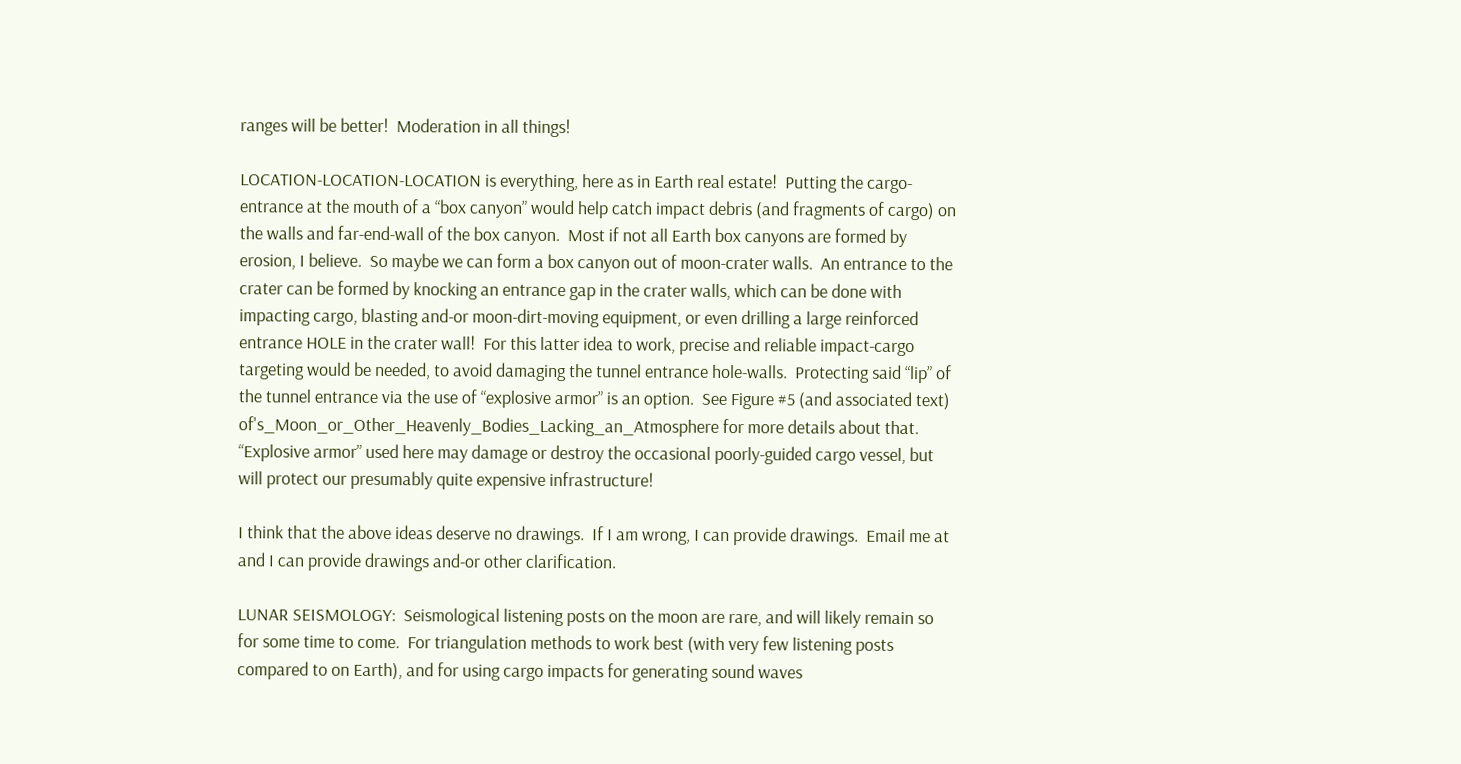ranges will be better!  Moderation in all things!

LOCATION-LOCATION-LOCATION is everything, here as in Earth real estate!  Putting the cargo-entrance at the mouth of a “box canyon” would help catch impact debris (and fragments of cargo) on the walls and far-end-wall of the box canyon.  Most if not all Earth box canyons are formed by erosion, I believe.  So maybe we can form a box canyon out of moon-crater walls.  An entrance to the crater can be formed by knocking an entrance gap in the crater walls, which can be done with impacting cargo, blasting and-or moon-dirt-moving equipment, or even drilling a large reinforced entrance HOLE in the crater wall!  For this latter idea to work, precise and reliable impact-cargo targeting would be needed, to avoid damaging the tunnel entrance hole-walls.  Protecting said “lip” of the tunnel entrance via the use of “explosive armor” is an option.  See Figure #5 (and associated text) of's_Moon_or_Other_Heavenly_Bodies_Lacking_an_Atmosphere for more details about that.  “Explosive armor” used here may damage or destroy the occasional poorly-guided cargo vessel, but will protect our presumably quite expensive infrastructure!

I think that the above ideas deserve no drawings.  If I am wrong, I can provide drawings.  Email me at and I can provide drawings and-or other clarification.

LUNAR SEISMOLOGY:  Seismological listening posts on the moon are rare, and will likely remain so for some time to come.  For triangulation methods to work best (with very few listening posts compared to on Earth), and for using cargo impacts for generating sound waves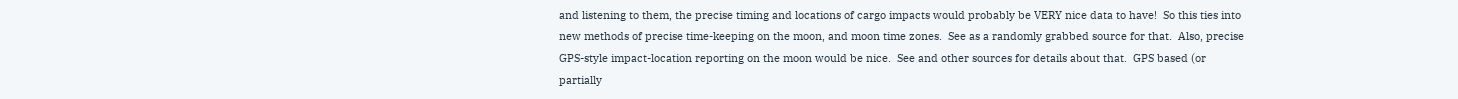and listening to them, the precise timing and locations of cargo impacts would probably be VERY nice data to have!  So this ties into new methods of precise time-keeping on the moon, and moon time zones.  See as a randomly grabbed source for that.  Also, precise GPS-style impact-location reporting on the moon would be nice.  See and other sources for details about that.  GPS based (or partially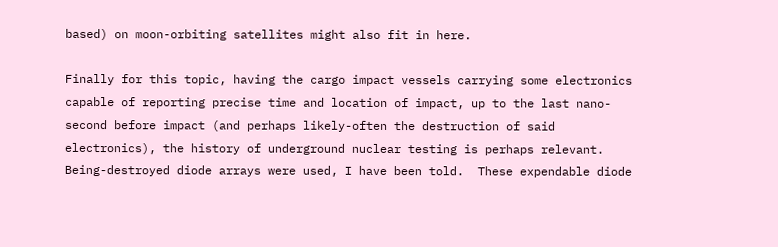based) on moon-orbiting satellites might also fit in here.

Finally for this topic, having the cargo impact vessels carrying some electronics capable of reporting precise time and location of impact, up to the last nano-second before impact (and perhaps likely-often the destruction of said electronics), the history of underground nuclear testing is perhaps relevant.  Being-destroyed diode arrays were used, I have been told.  These expendable diode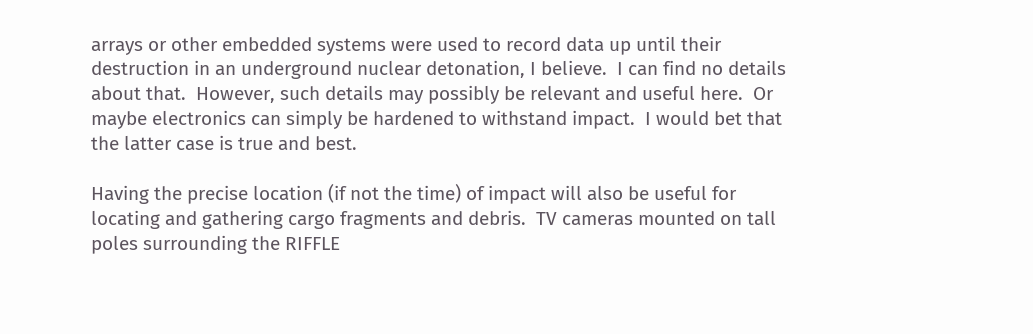arrays or other embedded systems were used to record data up until their destruction in an underground nuclear detonation, I believe.  I can find no details about that.  However, such details may possibly be relevant and useful here.  Or maybe electronics can simply be hardened to withstand impact.  I would bet that the latter case is true and best.

Having the precise location (if not the time) of impact will also be useful for locating and gathering cargo fragments and debris.  TV cameras mounted on tall poles surrounding the RIFFLE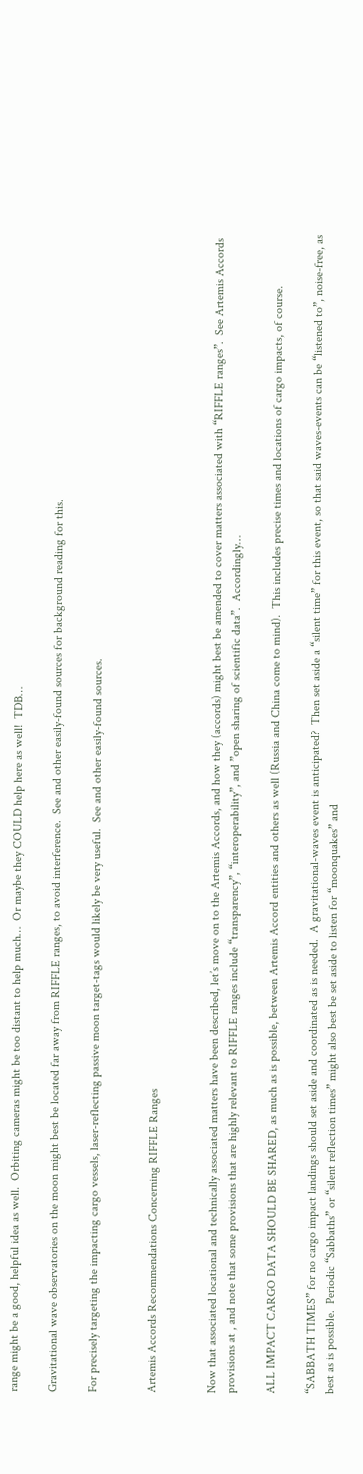range might be a good, helpful idea as well.  Orbiting cameras might be too distant to help much…  Or maybe they COULD help here as well!  TDB…

Gravitational wave observatories on the moon might best be located far away from RIFFLE ranges, to avoid interference.  See and other easily-found sources for background reading for this.

For precisely targeting the impacting cargo vessels, laser-reflecting passive moon target-tags would likely be very useful.  See and other easily-found sources.


Artemis Accords Recommendations Concerning RIFFLE Ranges


Now that associated locational and technically associated matters have been described, let’s move on to the Artemis Accords, and how they (accords) might best be amended to cover matters associated with “RIFFLE ranges”.  See Artemis Accords provisions at , and note that some provisions that are highly relevant to RIFFLE ranges include “transparency”, “interoperability”, and ”open sharing of scientific data”.  Accordingly…

ALL IMPACT CARGO DATA SHOULD BE SHARED, as much as is possible, between Artemis Accord entities and others as well (Russia and China come to mind).  This includes precise times and locations of cargo impacts, of course.

“SABBATH TIMES” for no cargo impact landings should set aside and coordinated as is needed.  A gravitational-waves event is anticipated?  Then set aside a “silent time” for this event, so that said waves-events can be “listened to”, noise-free, as best as is possible.  Periodic “Sabbaths” or “silent reflection times” might also best be set aside to listen for “moonquakes” and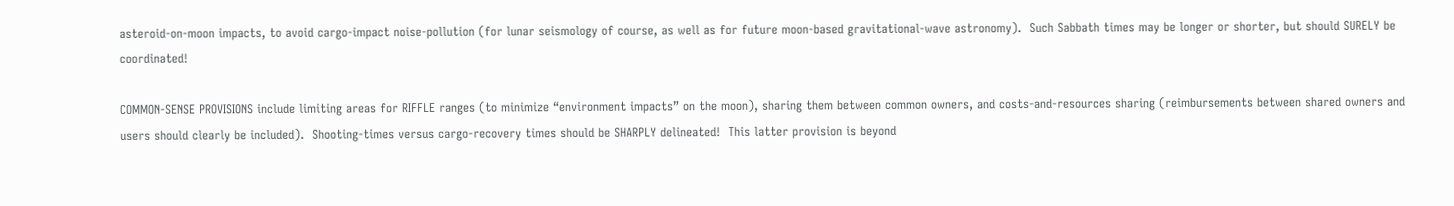asteroid-on-moon impacts, to avoid cargo-impact noise-pollution (for lunar seismology of course, as well as for future moon-based gravitational-wave astronomy).  Such Sabbath times may be longer or shorter, but should SURELY be coordinated!

COMMON-SENSE PROVISIONS include limiting areas for RIFFLE ranges (to minimize “environment impacts” on the moon), sharing them between common owners, and costs-and-resources sharing (reimbursements between shared owners and users should clearly be included).  Shooting-times versus cargo-recovery times should be SHARPLY delineated!  This latter provision is beyond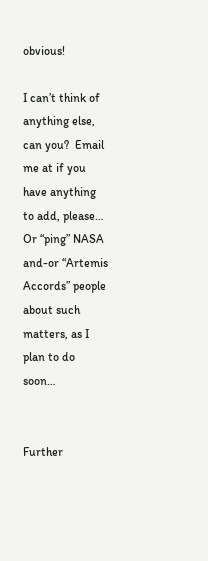obvious!

I can’t think of anything else, can you?  Email me at if you have anything to add, please…  Or “ping” NASA and-or “Artemis Accords” people about such matters, as I plan to do soon…


Further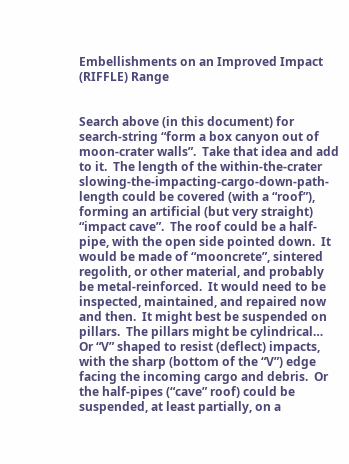Embellishments on an Improved Impact (RIFFLE) Range


Search above (in this document) for search-string “form a box canyon out of moon-crater walls”.  Take that idea and add to it.  The length of the within-the-crater slowing-the-impacting-cargo-down-path-length could be covered (with a “roof”), forming an artificial (but very straight) “impact cave”.  The roof could be a half-pipe, with the open side pointed down.  It would be made of “mooncrete”, sintered regolith, or other material, and probably be metal-reinforced.  It would need to be inspected, maintained, and repaired now and then.  It might best be suspended on pillars.  The pillars might be cylindrical…  Or “V” shaped to resist (deflect) impacts, with the sharp (bottom of the “V”) edge facing the incoming cargo and debris.  Or the half-pipes (“cave” roof) could be suspended, at least partially, on a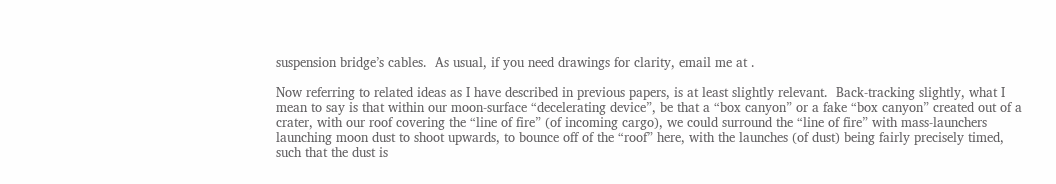suspension bridge’s cables.  As usual, if you need drawings for clarity, email me at .

Now referring to related ideas as I have described in previous papers, is at least slightly relevant.  Back-tracking slightly, what I mean to say is that within our moon-surface “decelerating device”, be that a “box canyon” or a fake “box canyon” created out of a crater, with our roof covering the “line of fire” (of incoming cargo), we could surround the “line of fire” with mass-launchers launching moon dust to shoot upwards, to bounce off of the “roof” here, with the launches (of dust) being fairly precisely timed, such that the dust is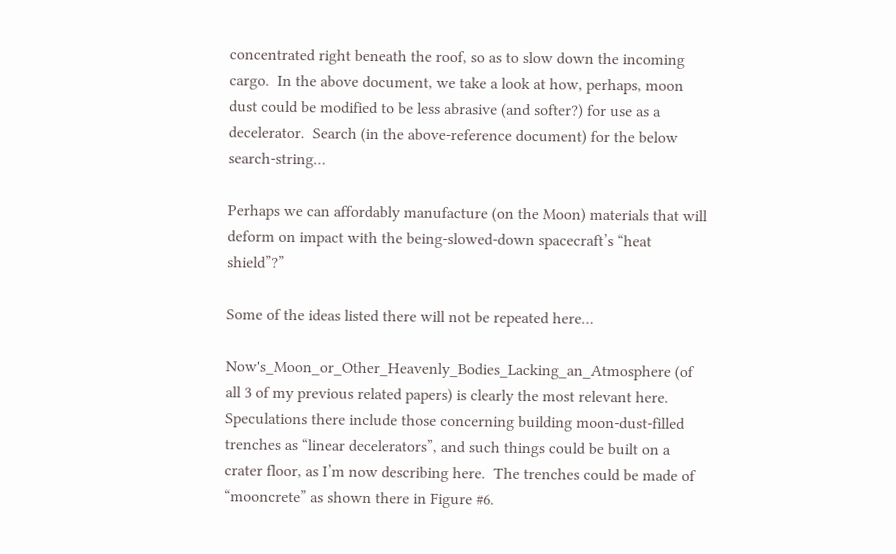concentrated right beneath the roof, so as to slow down the incoming cargo.  In the above document, we take a look at how, perhaps, moon dust could be modified to be less abrasive (and softer?) for use as a decelerator.  Search (in the above-reference document) for the below search-string…

Perhaps we can affordably manufacture (on the Moon) materials that will deform on impact with the being-slowed-down spacecraft’s “heat shield”?”

Some of the ideas listed there will not be repeated here…

Now's_Moon_or_Other_Heavenly_Bodies_Lacking_an_Atmosphere (of all 3 of my previous related papers) is clearly the most relevant here.  Speculations there include those concerning building moon-dust-filled trenches as “linear decelerators”, and such things could be built on a crater floor, as I’m now describing here.  The trenches could be made of “mooncrete” as shown there in Figure #6.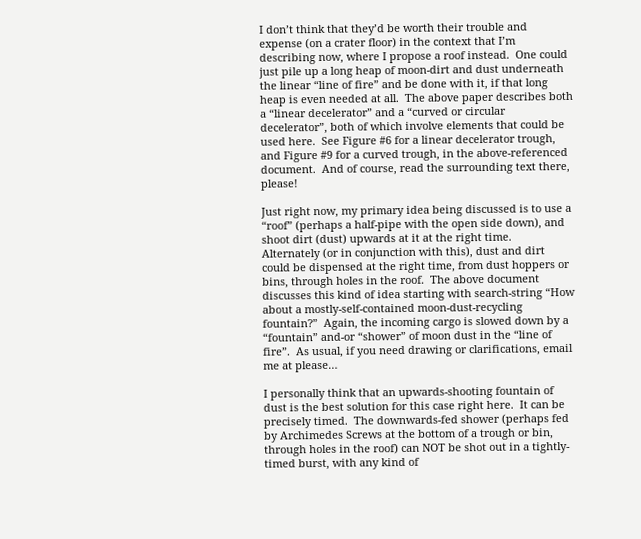I don’t think that they’d be worth their trouble and expense (on a crater floor) in the context that I’m describing now, where I propose a roof instead.  One could just pile up a long heap of moon-dirt and dust underneath the linear “line of fire” and be done with it, if that long heap is even needed at all.  The above paper describes both a “linear decelerator” and a “curved or circular decelerator”, both of which involve elements that could be used here.  See Figure #6 for a linear decelerator trough, and Figure #9 for a curved trough, in the above-referenced document.  And of course, read the surrounding text there, please!

Just right now, my primary idea being discussed is to use a “roof” (perhaps a half-pipe with the open side down), and shoot dirt (dust) upwards at it at the right time.  Alternately (or in conjunction with this), dust and dirt could be dispensed at the right time, from dust hoppers or bins, through holes in the roof.  The above document discusses this kind of idea starting with search-string “How about a mostly-self-contained moon-dust-recycling fountain?”  Again, the incoming cargo is slowed down by a “fountain” and-or “shower” of moon dust in the “line of fire”.  As usual, if you need drawing or clarifications, email me at please…

I personally think that an upwards-shooting fountain of dust is the best solution for this case right here.  It can be precisely timed.  The downwards-fed shower (perhaps fed by Archimedes Screws at the bottom of a trough or bin, through holes in the roof) can NOT be shot out in a tightly-timed burst, with any kind of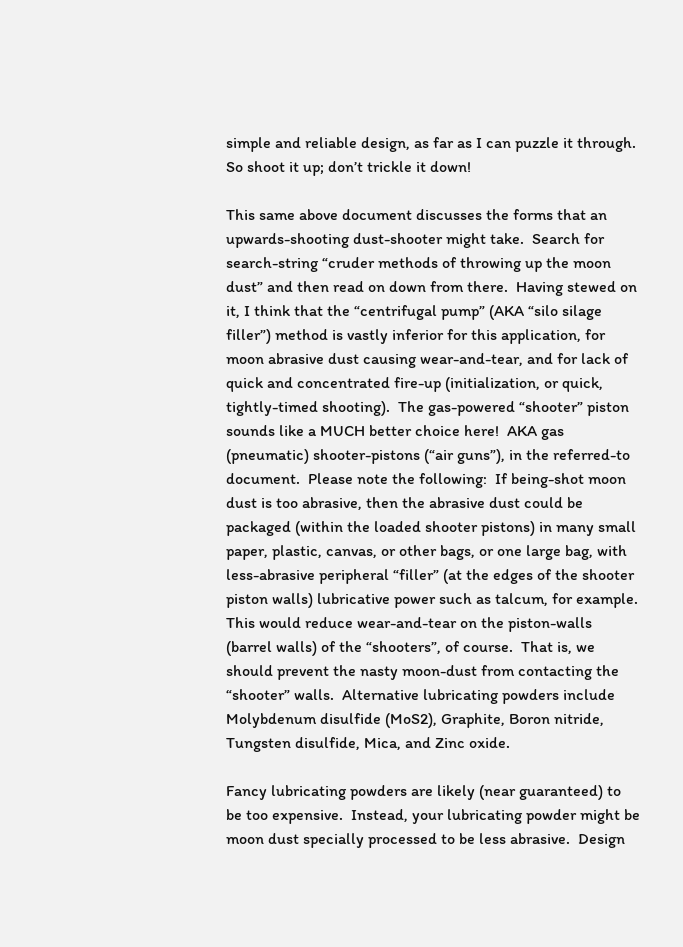simple and reliable design, as far as I can puzzle it through.  So shoot it up; don’t trickle it down!

This same above document discusses the forms that an upwards-shooting dust-shooter might take.  Search for search-string “cruder methods of throwing up the moon dust” and then read on down from there.  Having stewed on it, I think that the “centrifugal pump” (AKA “silo silage filler”) method is vastly inferior for this application, for moon abrasive dust causing wear-and-tear, and for lack of quick and concentrated fire-up (initialization, or quick, tightly-timed shooting).  The gas-powered “shooter” piston sounds like a MUCH better choice here!  AKA gas (pneumatic) shooter-pistons (“air guns”), in the referred-to document.  Please note the following:  If being-shot moon dust is too abrasive, then the abrasive dust could be packaged (within the loaded shooter pistons) in many small paper, plastic, canvas, or other bags, or one large bag, with less-abrasive peripheral “filler” (at the edges of the shooter piston walls) lubricative power such as talcum, for example.  This would reduce wear-and-tear on the piston-walls (barrel walls) of the “shooters”, of course.  That is, we should prevent the nasty moon-dust from contacting the “shooter” walls.  Alternative lubricating powders include Molybdenum disulfide (MoS2), Graphite, Boron nitride, Tungsten disulfide, Mica, and Zinc oxide.

Fancy lubricating powders are likely (near guaranteed) to be too expensive.  Instead, your lubricating powder might be moon dust specially processed to be less abrasive.  Design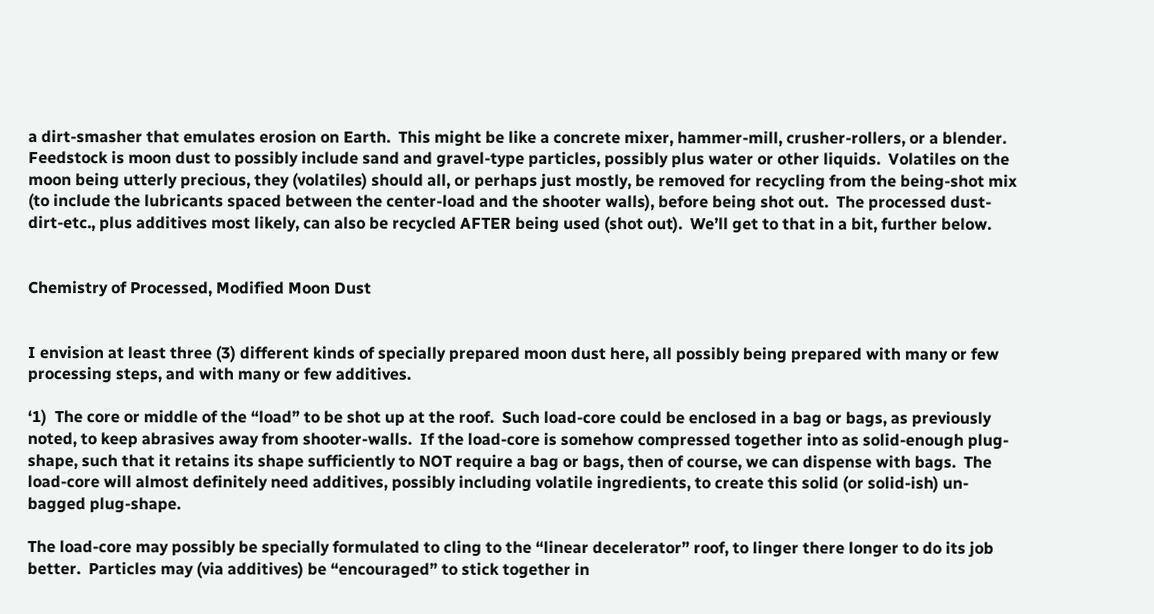a dirt-smasher that emulates erosion on Earth.  This might be like a concrete mixer, hammer-mill, crusher-rollers, or a blender.  Feedstock is moon dust to possibly include sand and gravel-type particles, possibly plus water or other liquids.  Volatiles on the moon being utterly precious, they (volatiles) should all, or perhaps just mostly, be removed for recycling from the being-shot mix (to include the lubricants spaced between the center-load and the shooter walls), before being shot out.  The processed dust-dirt-etc., plus additives most likely, can also be recycled AFTER being used (shot out).  We’ll get to that in a bit, further below.


Chemistry of Processed, Modified Moon Dust


I envision at least three (3) different kinds of specially prepared moon dust here, all possibly being prepared with many or few processing steps, and with many or few additives.

‘1)  The core or middle of the “load” to be shot up at the roof.  Such load-core could be enclosed in a bag or bags, as previously noted, to keep abrasives away from shooter-walls.  If the load-core is somehow compressed together into as solid-enough plug-shape, such that it retains its shape sufficiently to NOT require a bag or bags, then of course, we can dispense with bags.  The load-core will almost definitely need additives, possibly including volatile ingredients, to create this solid (or solid-ish) un-bagged plug-shape.

The load-core may possibly be specially formulated to cling to the “linear decelerator” roof, to linger there longer to do its job better.  Particles may (via additives) be “encouraged” to stick together in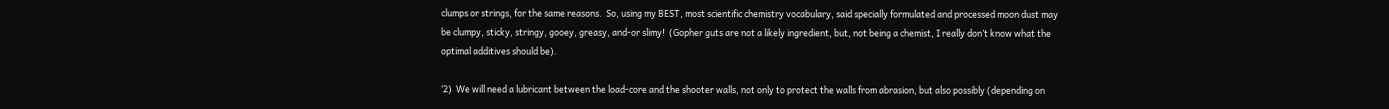clumps or strings, for the same reasons.  So, using my BEST, most scientific chemistry vocabulary, said specially formulated and processed moon dust may be clumpy, sticky, stringy, gooey, greasy, and-or slimy!  (Gopher guts are not a likely ingredient, but, not being a chemist, I really don’t know what the optimal additives should be).

‘2)  We will need a lubricant between the load-core and the shooter walls, not only to protect the walls from abrasion, but also possibly (depending on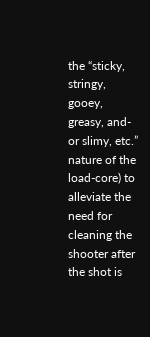the “sticky, stringy, gooey, greasy, and-or slimy, etc.” nature of the load-core) to alleviate the need for cleaning the shooter after the shot is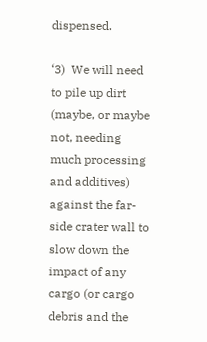dispensed.

‘3)  We will need to pile up dirt (maybe, or maybe not, needing much processing and additives) against the far-side crater wall to slow down the impact of any cargo (or cargo debris and the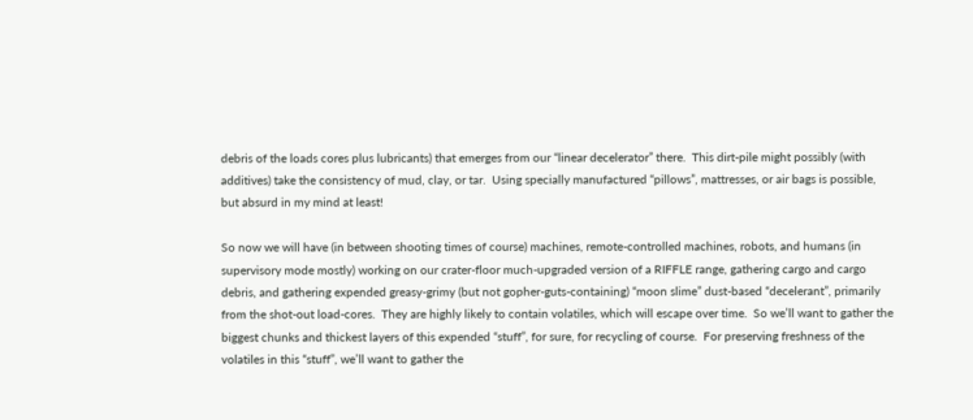debris of the loads cores plus lubricants) that emerges from our “linear decelerator” there.  This dirt-pile might possibly (with additives) take the consistency of mud, clay, or tar.  Using specially manufactured “pillows”, mattresses, or air bags is possible, but absurd in my mind at least!

So now we will have (in between shooting times of course) machines, remote-controlled machines, robots, and humans (in supervisory mode mostly) working on our crater-floor much-upgraded version of a RIFFLE range, gathering cargo and cargo debris, and gathering expended greasy-grimy (but not gopher-guts-containing) “moon slime” dust-based “decelerant”, primarily from the shot-out load-cores.  They are highly likely to contain volatiles, which will escape over time.  So we’ll want to gather the biggest chunks and thickest layers of this expended “stuff”, for sure, for recycling of course.  For preserving freshness of the volatiles in this “stuff”, we’ll want to gather the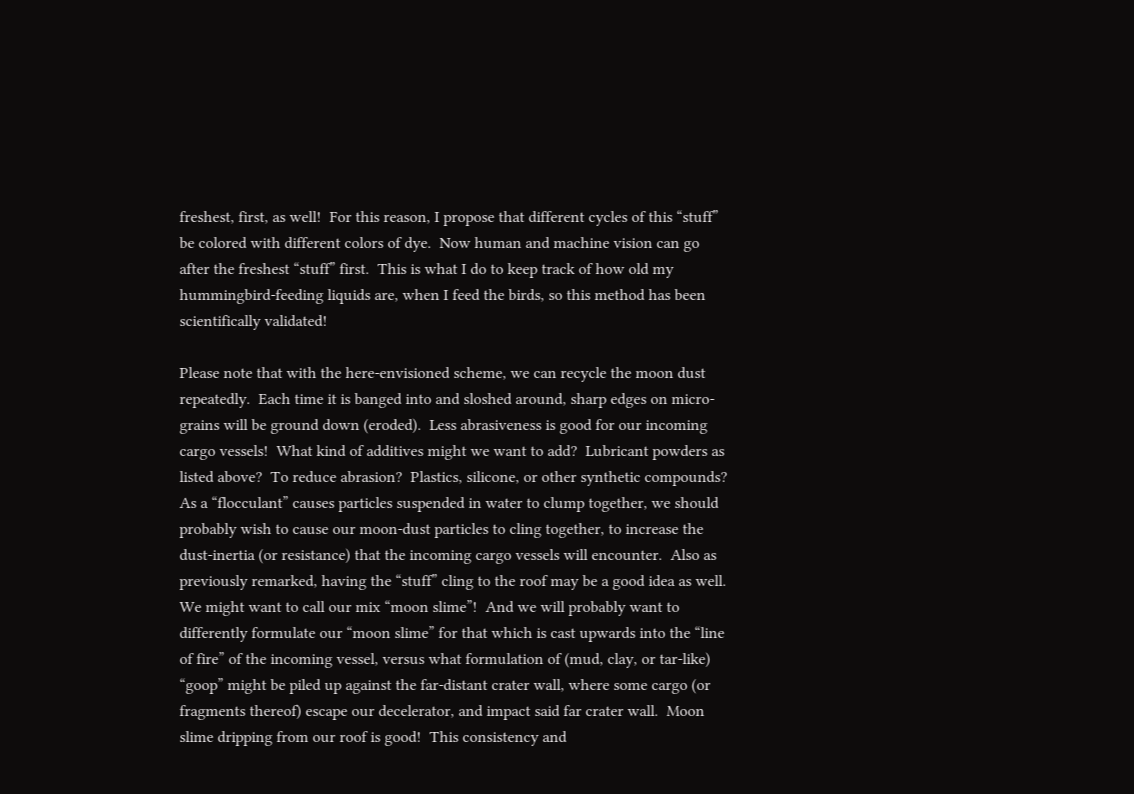freshest, first, as well!  For this reason, I propose that different cycles of this “stuff” be colored with different colors of dye.  Now human and machine vision can go after the freshest “stuff” first.  This is what I do to keep track of how old my hummingbird-feeding liquids are, when I feed the birds, so this method has been scientifically validated!

Please note that with the here-envisioned scheme, we can recycle the moon dust repeatedly.  Each time it is banged into and sloshed around, sharp edges on micro-grains will be ground down (eroded).  Less abrasiveness is good for our incoming cargo vessels!  What kind of additives might we want to add?  Lubricant powders as listed above?  To reduce abrasion?  Plastics, silicone, or other synthetic compounds?  As a “flocculant” causes particles suspended in water to clump together, we should probably wish to cause our moon-dust particles to cling together, to increase the dust-inertia (or resistance) that the incoming cargo vessels will encounter.  Also as previously remarked, having the “stuff” cling to the roof may be a good idea as well.  We might want to call our mix “moon slime”!  And we will probably want to differently formulate our “moon slime” for that which is cast upwards into the “line of fire” of the incoming vessel, versus what formulation of (mud, clay, or tar-like) “goop” might be piled up against the far-distant crater wall, where some cargo (or fragments thereof) escape our decelerator, and impact said far crater wall.  Moon slime dripping from our roof is good!  This consistency and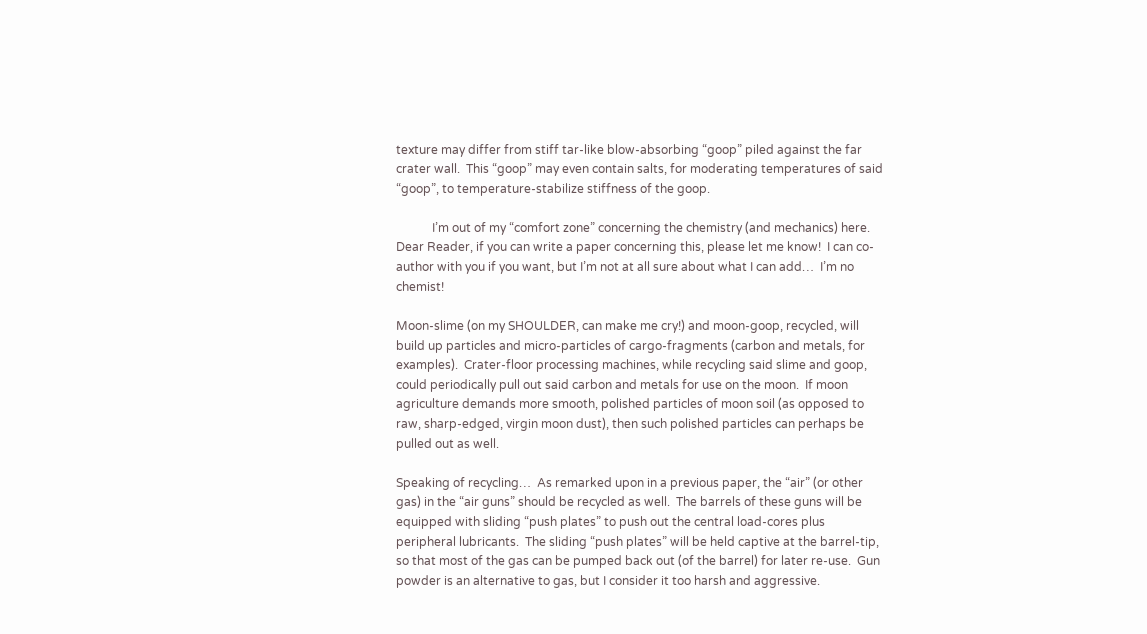texture may differ from stiff tar-like blow-absorbing “goop” piled against the far crater wall.  This “goop” may even contain salts, for moderating temperatures of said “goop”, to temperature-stabilize stiffness of the goop.

            I’m out of my “comfort zone” concerning the chemistry (and mechanics) here.  Dear Reader, if you can write a paper concerning this, please let me know!  I can co-author with you if you want, but I’m not at all sure about what I can add…  I’m no chemist!

Moon-slime (on my SHOULDER, can make me cry!) and moon-goop, recycled, will build up particles and micro-particles of cargo-fragments (carbon and metals, for examples).  Crater-floor processing machines, while recycling said slime and goop, could periodically pull out said carbon and metals for use on the moon.  If moon agriculture demands more smooth, polished particles of moon soil (as opposed to raw, sharp-edged, virgin moon dust), then such polished particles can perhaps be pulled out as well.

Speaking of recycling…  As remarked upon in a previous paper, the “air” (or other gas) in the “air guns” should be recycled as well.  The barrels of these guns will be equipped with sliding “push plates” to push out the central load-cores plus peripheral lubricants.  The sliding “push plates” will be held captive at the barrel-tip, so that most of the gas can be pumped back out (of the barrel) for later re-use.  Gun powder is an alternative to gas, but I consider it too harsh and aggressive.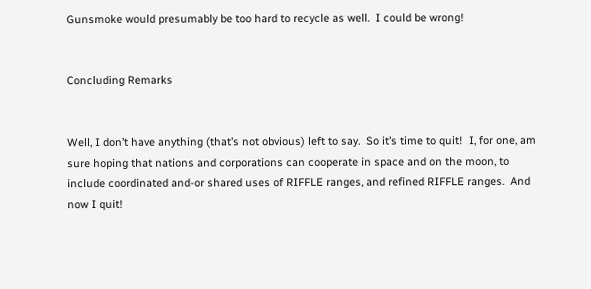Gunsmoke would presumably be too hard to recycle as well.  I could be wrong!


Concluding Remarks


Well, I don’t have anything (that’s not obvious) left to say.  So it’s time to quit!  I, for one, am sure hoping that nations and corporations can cooperate in space and on the moon, to include coordinated and-or shared uses of RIFFLE ranges, and refined RIFFLE ranges.  And now I quit!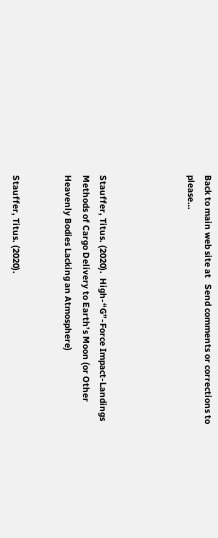Back to main web site at   Send comments or corrections to please…




Stauffer, Titus. (2020).  High-“G”-Force Impact-Landings Methods of Cargo Delivery to Earth’s Moon (or Other Heavenly Bodies Lacking an Atmosphere)


Stauffer, Titus. (2020).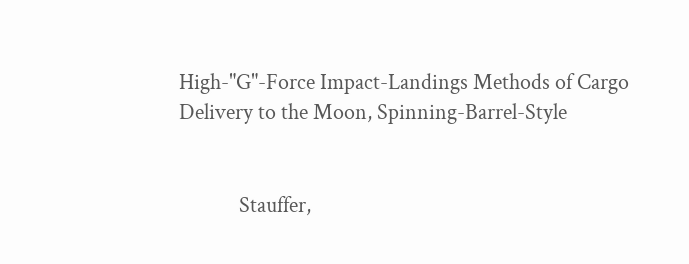High-"G"-Force Impact-Landings Methods of Cargo Delivery to the Moon, Spinning-Barrel-Style


            Stauffer,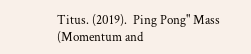Titus. (2019).  Ping Pong" Mass (Momentum and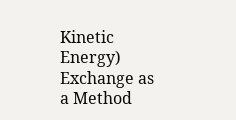Kinetic Energy) Exchange as a Method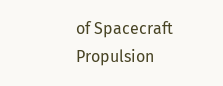of Spacecraft Propulsion